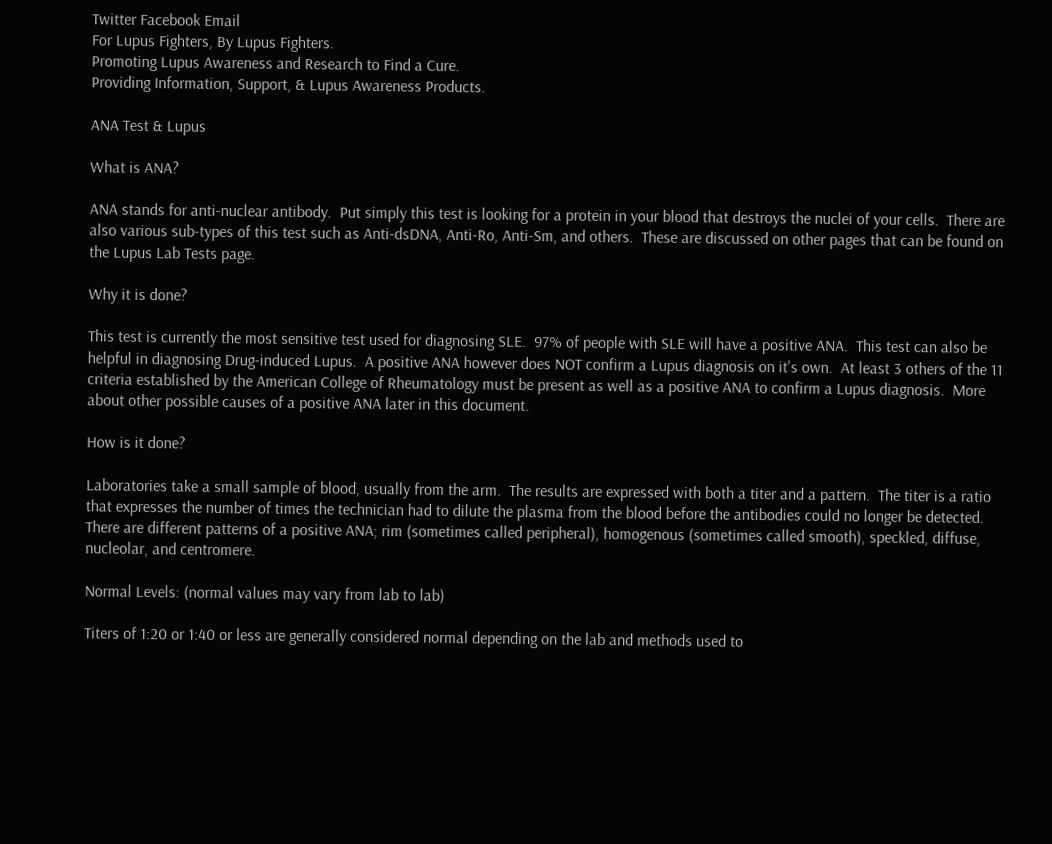Twitter Facebook Email
For Lupus Fighters, By Lupus Fighters.
Promoting Lupus Awareness and Research to Find a Cure.
Providing Information, Support, & Lupus Awareness Products.

ANA Test & Lupus

What is ANA?

ANA stands for anti-nuclear antibody.  Put simply this test is looking for a protein in your blood that destroys the nuclei of your cells.  There are also various sub-types of this test such as Anti-dsDNA, Anti-Ro, Anti-Sm, and others.  These are discussed on other pages that can be found on the Lupus Lab Tests page.

Why it is done?

This test is currently the most sensitive test used for diagnosing SLE.  97% of people with SLE will have a positive ANA.  This test can also be helpful in diagnosing Drug-induced Lupus.  A positive ANA however does NOT confirm a Lupus diagnosis on it's own.  At least 3 others of the 11 criteria established by the American College of Rheumatology must be present as well as a positive ANA to confirm a Lupus diagnosis.  More about other possible causes of a positive ANA later in this document.

How is it done?

Laboratories take a small sample of blood, usually from the arm.  The results are expressed with both a titer and a pattern.  The titer is a ratio that expresses the number of times the technician had to dilute the plasma from the blood before the antibodies could no longer be detected.  There are different patterns of a positive ANA; rim (sometimes called peripheral), homogenous (sometimes called smooth), speckled, diffuse, nucleolar, and centromere.

Normal Levels: (normal values may vary from lab to lab)

Titers of 1:20 or 1:40 or less are generally considered normal depending on the lab and methods used to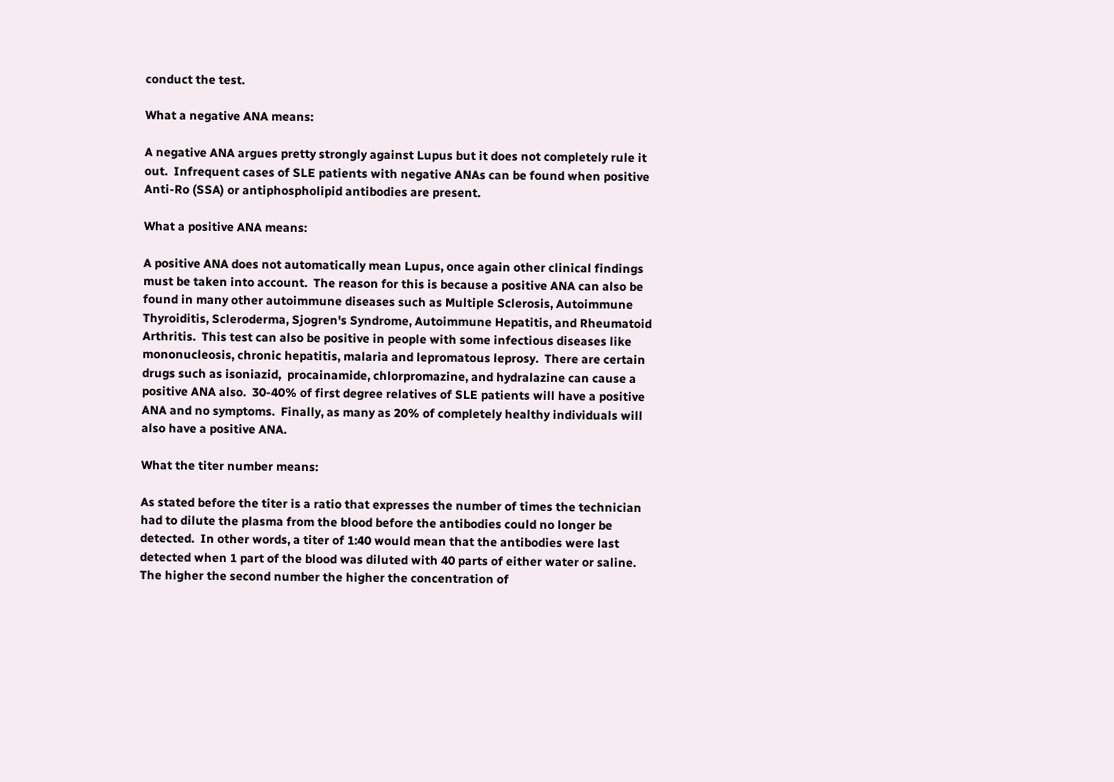conduct the test.

What a negative ANA means:

A negative ANA argues pretty strongly against Lupus but it does not completely rule it out.  Infrequent cases of SLE patients with negative ANAs can be found when positive Anti-Ro (SSA) or antiphospholipid antibodies are present.

What a positive ANA means:

A positive ANA does not automatically mean Lupus, once again other clinical findings must be taken into account.  The reason for this is because a positive ANA can also be found in many other autoimmune diseases such as Multiple Sclerosis, Autoimmune Thyroiditis, Scleroderma, Sjogren's Syndrome, Autoimmune Hepatitis, and Rheumatoid Arthritis.  This test can also be positive in people with some infectious diseases like mononucleosis, chronic hepatitis, malaria and lepromatous leprosy.  There are certain drugs such as isoniazid,  procainamide, chlorpromazine, and hydralazine can cause a positive ANA also.  30-40% of first degree relatives of SLE patients will have a positive ANA and no symptoms.  Finally, as many as 20% of completely healthy individuals will also have a positive ANA.

What the titer number means:

As stated before the titer is a ratio that expresses the number of times the technician had to dilute the plasma from the blood before the antibodies could no longer be detected.  In other words, a titer of 1:40 would mean that the antibodies were last detected when 1 part of the blood was diluted with 40 parts of either water or saline.  The higher the second number the higher the concentration of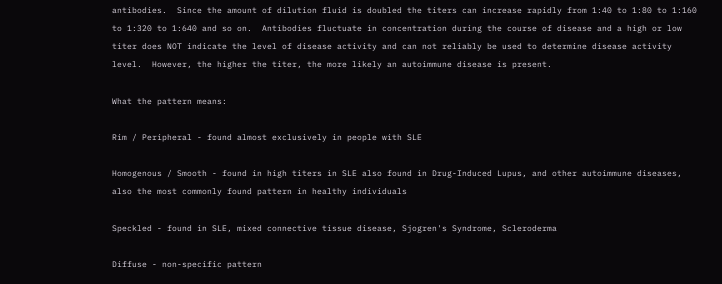antibodies.  Since the amount of dilution fluid is doubled the titers can increase rapidly from 1:40 to 1:80 to 1:160 to 1:320 to 1:640 and so on.  Antibodies fluctuate in concentration during the course of disease and a high or low titer does NOT indicate the level of disease activity and can not reliably be used to determine disease activity level.  However, the higher the titer, the more likely an autoimmune disease is present.

What the pattern means:

Rim / Peripheral - found almost exclusively in people with SLE

Homogenous / Smooth - found in high titers in SLE also found in Drug-Induced Lupus, and other autoimmune diseases, also the most commonly found pattern in healthy individuals

Speckled - found in SLE, mixed connective tissue disease, Sjogren's Syndrome, Scleroderma

Diffuse - non-specific pattern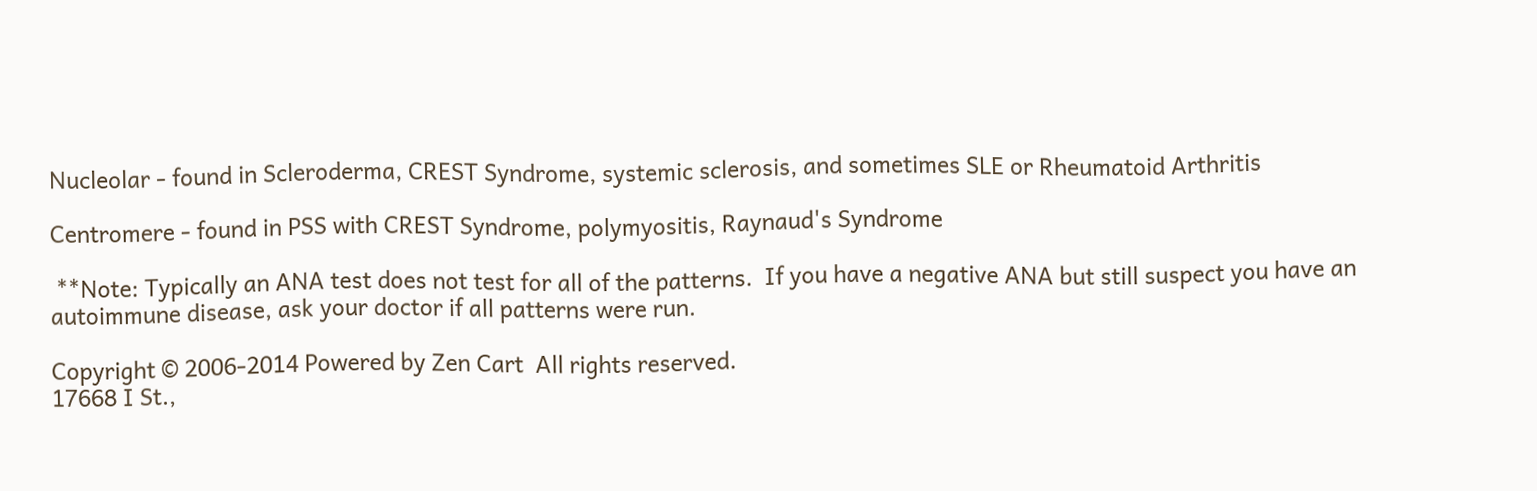Nucleolar - found in Scleroderma, CREST Syndrome, systemic sclerosis, and sometimes SLE or Rheumatoid Arthritis

Centromere - found in PSS with CREST Syndrome, polymyositis, Raynaud's Syndrome

 **Note: Typically an ANA test does not test for all of the patterns.  If you have a negative ANA but still suspect you have an autoimmune disease, ask your doctor if all patterns were run.

Copyright © 2006-2014 Powered by Zen Cart  All rights reserved.
17668 I St.,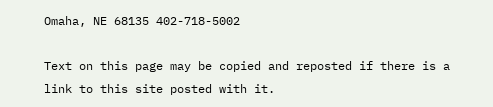Omaha, NE 68135 402-718-5002

Text on this page may be copied and reposted if there is a link to this site posted with it.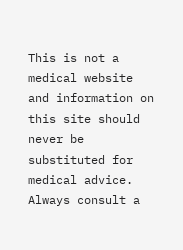This is not a medical website and information on this site should never be substituted for medical advice. Always consult a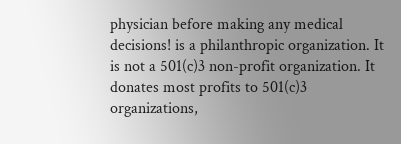physician before making any medical decisions! is a philanthropic organization. It is not a 501(c)3 non-profit organization. It donates most profits to 501(c)3 organizations,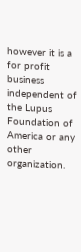however it is a for profit business independent of the Lupus Foundation of America or any other organization.